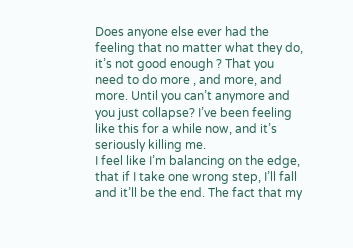Does anyone else ever had the feeling that no matter what they do, it’s not good enough ? That you need to do more , and more, and more. Until you can’t anymore and you just collapse? I’ve been feeling like this for a while now, and it’s seriously killing me.
I feel like I’m balancing on the edge, that if I take one wrong step, I’ll fall and it’ll be the end. The fact that my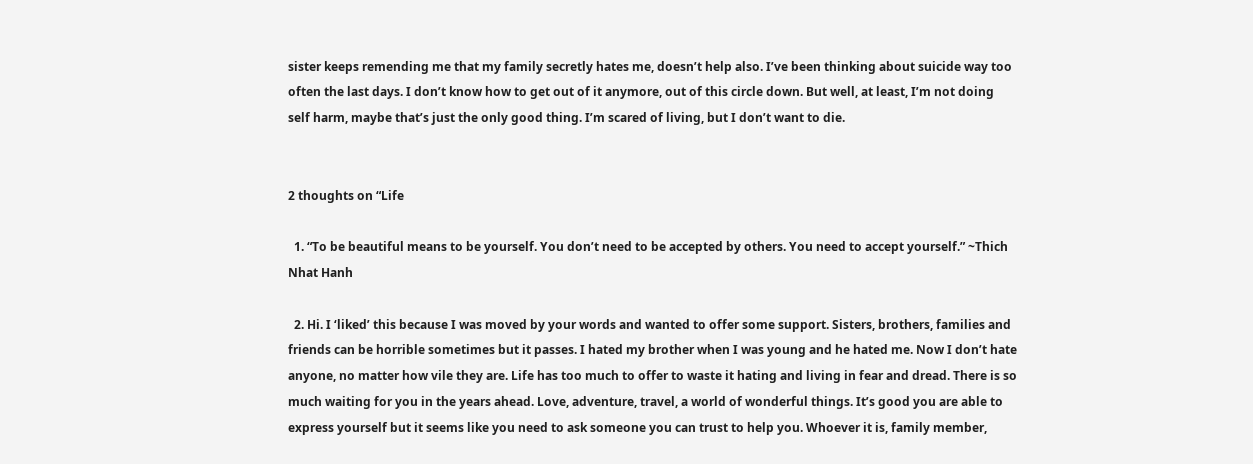sister keeps remending me that my family secretly hates me, doesn’t help also. I’ve been thinking about suicide way too often the last days. I don’t know how to get out of it anymore, out of this circle down. But well, at least, I’m not doing self harm, maybe that’s just the only good thing. I’m scared of living, but I don’t want to die.


2 thoughts on “Life

  1. “To be beautiful means to be yourself. You don’t need to be accepted by others. You need to accept yourself.” ~Thich Nhat Hanh

  2. Hi. I ‘liked’ this because I was moved by your words and wanted to offer some support. Sisters, brothers, families and friends can be horrible sometimes but it passes. I hated my brother when I was young and he hated me. Now I don’t hate anyone, no matter how vile they are. Life has too much to offer to waste it hating and living in fear and dread. There is so much waiting for you in the years ahead. Love, adventure, travel, a world of wonderful things. It’s good you are able to express yourself but it seems like you need to ask someone you can trust to help you. Whoever it is, family member,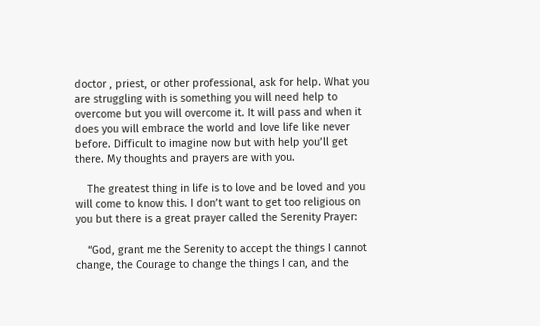doctor , priest, or other professional, ask for help. What you are struggling with is something you will need help to overcome but you will overcome it. It will pass and when it does you will embrace the world and love life like never before. Difficult to imagine now but with help you’ll get there. My thoughts and prayers are with you.

    The greatest thing in life is to love and be loved and you will come to know this. I don’t want to get too religious on you but there is a great prayer called the Serenity Prayer:

    “God, grant me the Serenity to accept the things I cannot change, the Courage to change the things I can, and the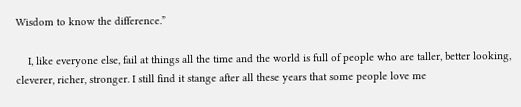Wisdom to know the difference.”

    I, like everyone else, fail at things all the time and the world is full of people who are taller, better looking, cleverer, richer, stronger. I still find it stange after all these years that some people love me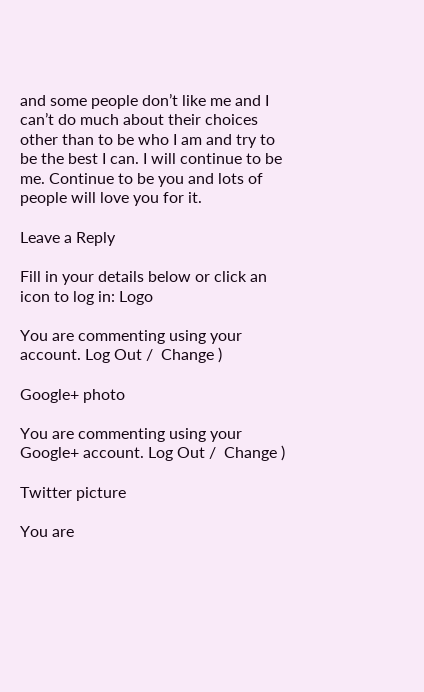and some people don’t like me and I can’t do much about their choices other than to be who I am and try to be the best I can. I will continue to be me. Continue to be you and lots of people will love you for it.

Leave a Reply

Fill in your details below or click an icon to log in: Logo

You are commenting using your account. Log Out /  Change )

Google+ photo

You are commenting using your Google+ account. Log Out /  Change )

Twitter picture

You are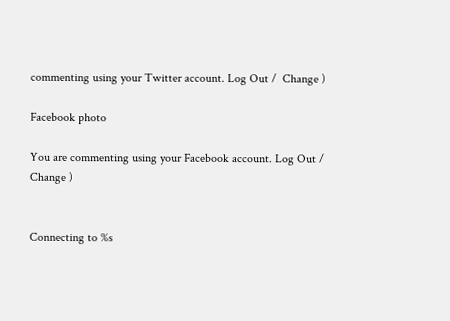commenting using your Twitter account. Log Out /  Change )

Facebook photo

You are commenting using your Facebook account. Log Out /  Change )


Connecting to %s